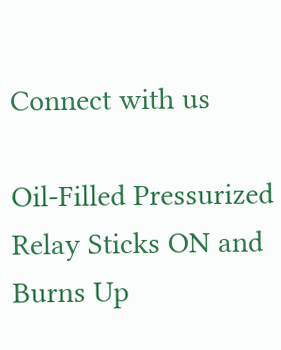Connect with us

Oil-Filled Pressurized Relay Sticks ON and Burns Up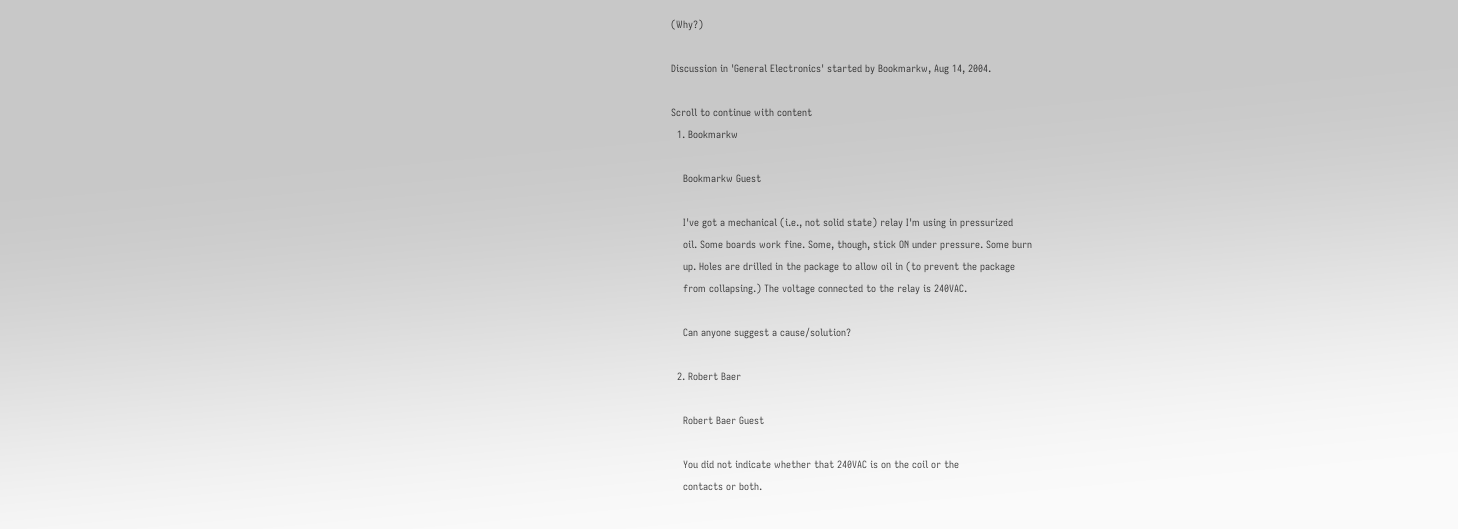(Why?)

Discussion in 'General Electronics' started by Bookmarkw, Aug 14, 2004.

Scroll to continue with content
  1. Bookmarkw

    Bookmarkw Guest

    I've got a mechanical (i.e., not solid state) relay I'm using in pressurized
    oil. Some boards work fine. Some, though, stick ON under pressure. Some burn
    up. Holes are drilled in the package to allow oil in (to prevent the package
    from collapsing.) The voltage connected to the relay is 240VAC.

    Can anyone suggest a cause/solution?

  2. Robert Baer

    Robert Baer Guest

    You did not indicate whether that 240VAC is on the coil or the
    contacts or both.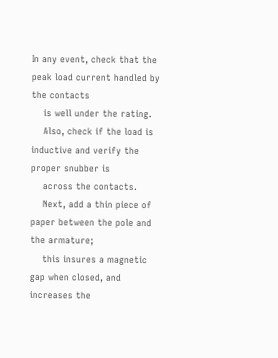In any event, check that the peak load current handled by the contacts
    is well under the rating.
    Also, check if the load is inductive and verify the proper snubber is
    across the contacts.
    Next, add a thin piece of paper between the pole and the armature;
    this insures a magnetic gap when closed, and increases the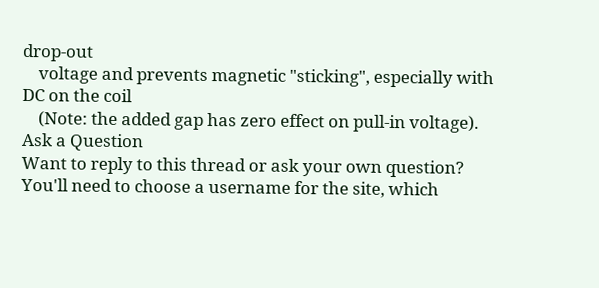drop-out
    voltage and prevents magnetic "sticking", especially with DC on the coil
    (Note: the added gap has zero effect on pull-in voltage).
Ask a Question
Want to reply to this thread or ask your own question?
You'll need to choose a username for the site, which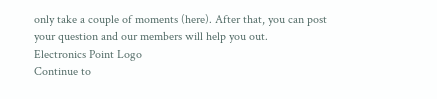only take a couple of moments (here). After that, you can post your question and our members will help you out.
Electronics Point Logo
Continue to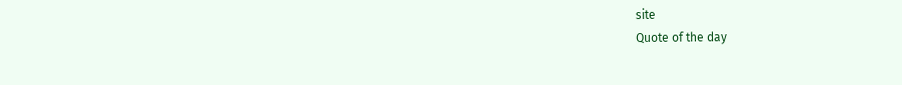site
Quote of the day